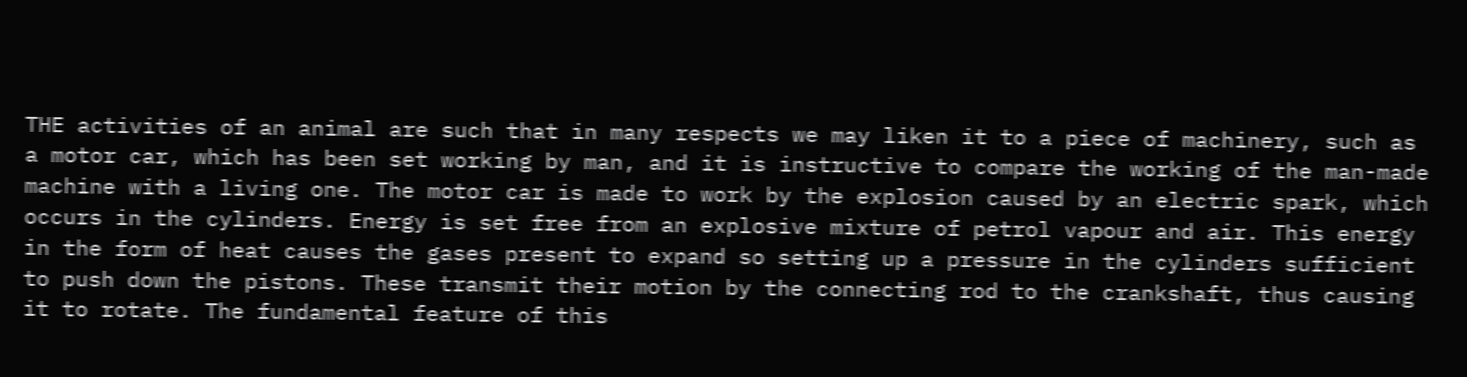THE activities of an animal are such that in many respects we may liken it to a piece of machinery, such as a motor car, which has been set working by man, and it is instructive to compare the working of the man-made machine with a living one. The motor car is made to work by the explosion caused by an electric spark, which occurs in the cylinders. Energy is set free from an explosive mixture of petrol vapour and air. This energy in the form of heat causes the gases present to expand so setting up a pressure in the cylinders sufficient to push down the pistons. These transmit their motion by the connecting rod to the crankshaft, thus causing it to rotate. The fundamental feature of this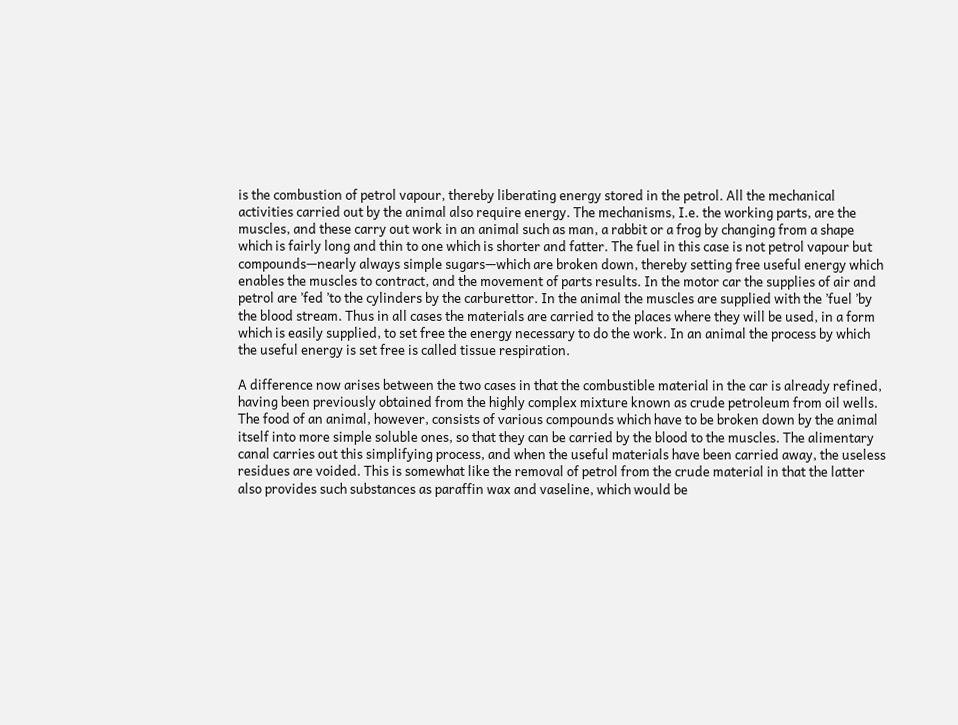is the combustion of petrol vapour, thereby liberating energy stored in the petrol. All the mechanical activities carried out by the animal also require energy. The mechanisms, I.e. the working parts, are the muscles, and these carry out work in an animal such as man, a rabbit or a frog by changing from a shape which is fairly long and thin to one which is shorter and fatter. The fuel in this case is not petrol vapour but compounds—nearly always simple sugars—which are broken down, thereby setting free useful energy which enables the muscles to contract, and the movement of parts results. In the motor car the supplies of air and petrol are ’fed ’to the cylinders by the carburettor. In the animal the muscles are supplied with the ’fuel ’by the blood stream. Thus in all cases the materials are carried to the places where they will be used, in a form which is easily supplied, to set free the energy necessary to do the work. In an animal the process by which the useful energy is set free is called tissue respiration.

A difference now arises between the two cases in that the combustible material in the car is already refined, having been previously obtained from the highly complex mixture known as crude petroleum from oil wells. The food of an animal, however, consists of various compounds which have to be broken down by the animal itself into more simple soluble ones, so that they can be carried by the blood to the muscles. The alimentary canal carries out this simplifying process, and when the useful materials have been carried away, the useless residues are voided. This is somewhat like the removal of petrol from the crude material in that the latter also provides such substances as paraffin wax and vaseline, which would be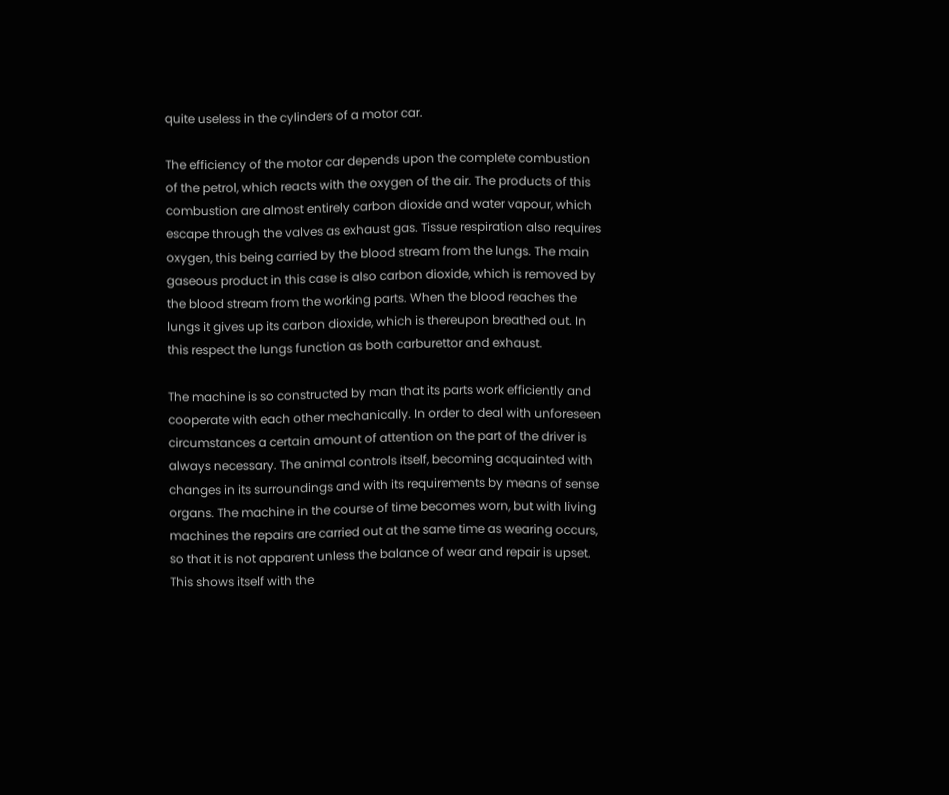quite useless in the cylinders of a motor car.

The efficiency of the motor car depends upon the complete combustion of the petrol, which reacts with the oxygen of the air. The products of this combustion are almost entirely carbon dioxide and water vapour, which escape through the valves as exhaust gas. Tissue respiration also requires oxygen, this being carried by the blood stream from the lungs. The main gaseous product in this case is also carbon dioxide, which is removed by the blood stream from the working parts. When the blood reaches the lungs it gives up its carbon dioxide, which is thereupon breathed out. In this respect the lungs function as both carburettor and exhaust.

The machine is so constructed by man that its parts work efficiently and cooperate with each other mechanically. In order to deal with unforeseen circumstances a certain amount of attention on the part of the driver is always necessary. The animal controls itself, becoming acquainted with changes in its surroundings and with its requirements by means of sense organs. The machine in the course of time becomes worn, but with living machines the repairs are carried out at the same time as wearing occurs, so that it is not apparent unless the balance of wear and repair is upset. This shows itself with the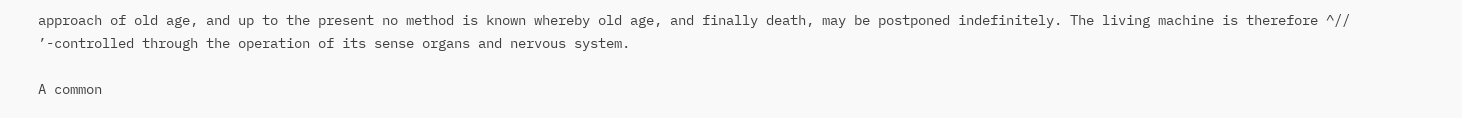approach of old age, and up to the present no method is known whereby old age, and finally death, may be postponed indefinitely. The living machine is therefore ^// ’-controlled through the operation of its sense organs and nervous system.

A common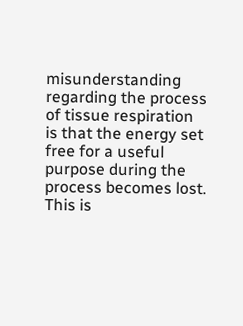misunderstanding regarding the process of tissue respiration is that the energy set free for a useful purpose during the process becomes lost. This is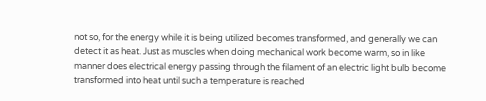not so, for the energy while it is being utilized becomes transformed, and generally we can detect it as heat. Just as muscles when doing mechanical work become warm, so in like manner does electrical energy passing through the filament of an electric light bulb become transformed into heat until such a temperature is reached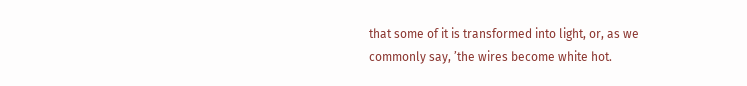that some of it is transformed into light, or, as we commonly say, ’the wires become white hot.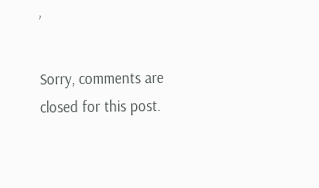’

Sorry, comments are closed for this post.